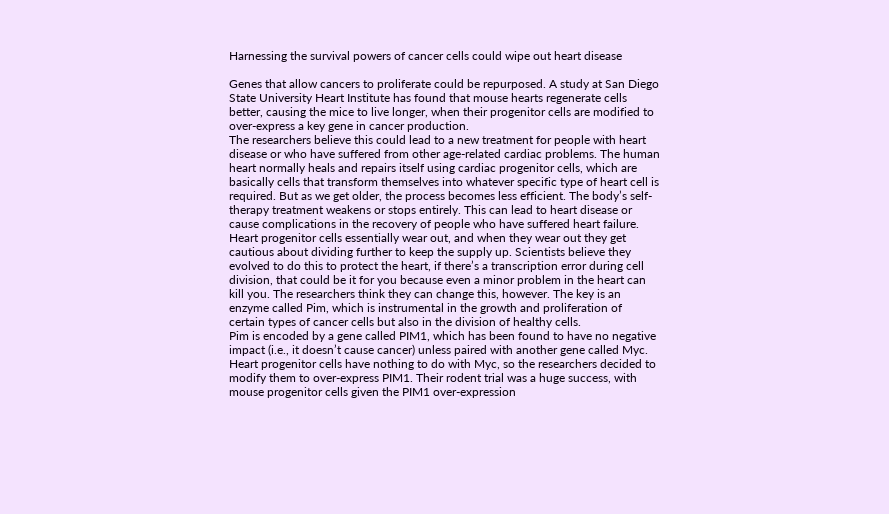Harnessing the survival powers of cancer cells could wipe out heart disease

Genes that allow cancers to proliferate could be repurposed. A study at San Diego State University Heart Institute has found that mouse hearts regenerate cells better, causing the mice to live longer, when their progenitor cells are modified to over-express a key gene in cancer production.
The researchers believe this could lead to a new treatment for people with heart disease or who have suffered from other age-related cardiac problems. The human heart normally heals and repairs itself using cardiac progenitor cells, which are basically cells that transform themselves into whatever specific type of heart cell is required. But as we get older, the process becomes less efficient. The body’s self-therapy treatment weakens or stops entirely. This can lead to heart disease or cause complications in the recovery of people who have suffered heart failure.
Heart progenitor cells essentially wear out, and when they wear out they get cautious about dividing further to keep the supply up. Scientists believe they evolved to do this to protect the heart, if there’s a transcription error during cell division, that could be it for you because even a minor problem in the heart can kill you. The researchers think they can change this, however. The key is an enzyme called Pim, which is instrumental in the growth and proliferation of certain types of cancer cells but also in the division of healthy cells.
Pim is encoded by a gene called PIM1, which has been found to have no negative impact (i.e., it doesn’t cause cancer) unless paired with another gene called Myc. Heart progenitor cells have nothing to do with Myc, so the researchers decided to modify them to over-express PIM1. Their rodent trial was a huge success, with mouse progenitor cells given the PIM1 over-expression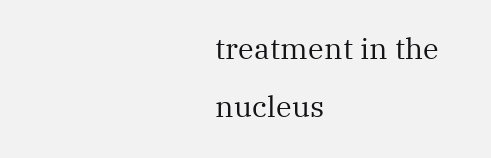treatment in the nucleus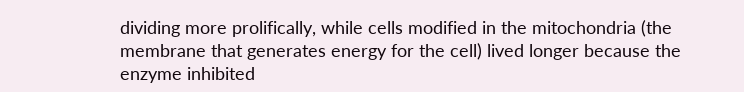dividing more prolifically, while cells modified in the mitochondria (the membrane that generates energy for the cell) lived longer because the enzyme inhibited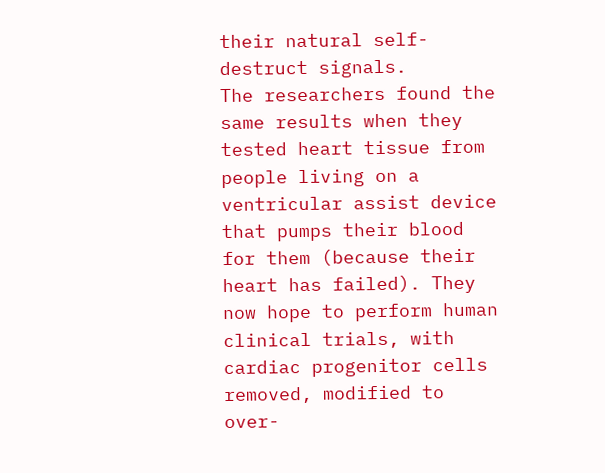their natural self-destruct signals.
The researchers found the same results when they tested heart tissue from people living on a ventricular assist device that pumps their blood for them (because their heart has failed). They now hope to perform human clinical trials, with cardiac progenitor cells removed, modified to over-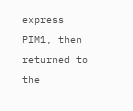express PIM1, then returned to the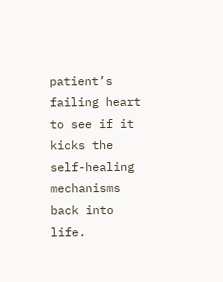patient’s failing heart to see if it kicks the self-healing mechanisms back into life.